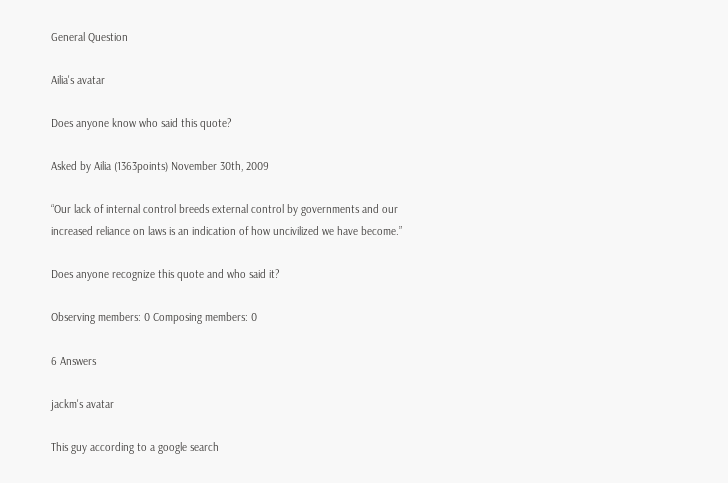General Question

Ailia's avatar

Does anyone know who said this quote?

Asked by Ailia (1363points) November 30th, 2009

“Our lack of internal control breeds external control by governments and our increased reliance on laws is an indication of how uncivilized we have become.”

Does anyone recognize this quote and who said it?

Observing members: 0 Composing members: 0

6 Answers

jackm's avatar

This guy according to a google search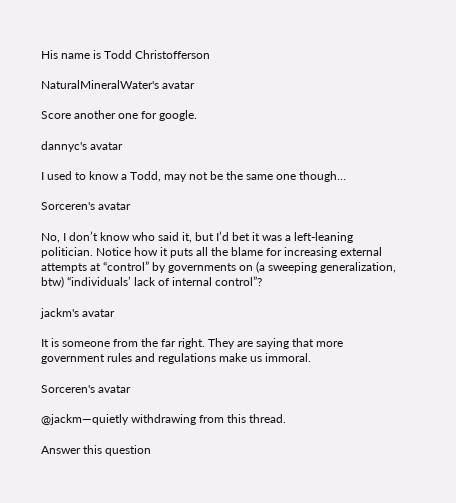His name is Todd Christofferson

NaturalMineralWater's avatar

Score another one for google.

dannyc's avatar

I used to know a Todd, may not be the same one though…

Sorceren's avatar

No, I don’t know who said it, but I’d bet it was a left-leaning politician. Notice how it puts all the blame for increasing external attempts at “control” by governments on (a sweeping generalization, btw) “individuals’ lack of internal control”?

jackm's avatar

It is someone from the far right. They are saying that more government rules and regulations make us immoral.

Sorceren's avatar

@jackm—quietly withdrawing from this thread.

Answer this question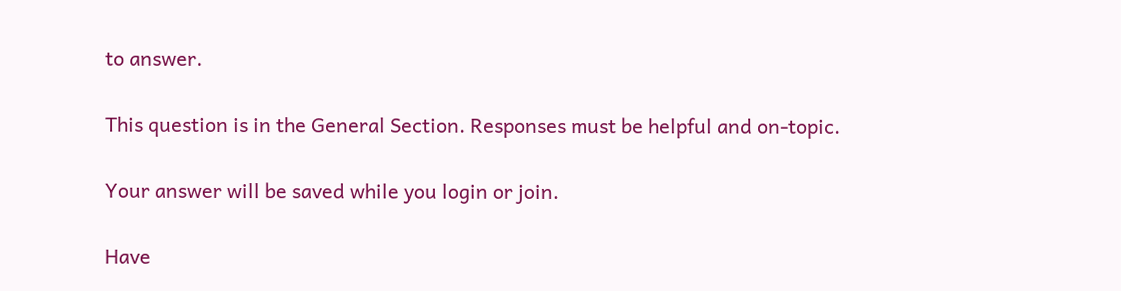to answer.

This question is in the General Section. Responses must be helpful and on-topic.

Your answer will be saved while you login or join.

Have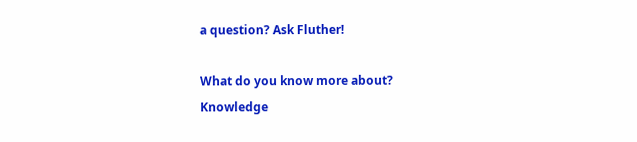a question? Ask Fluther!

What do you know more about?
Knowledge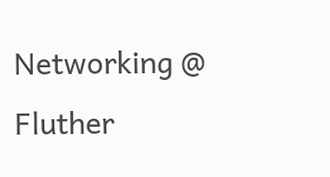Networking @ Fluther